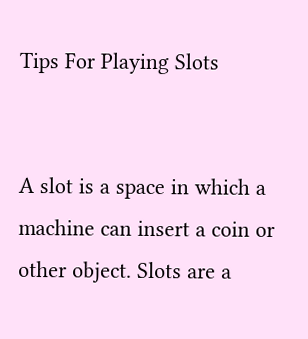Tips For Playing Slots


A slot is a space in which a machine can insert a coin or other object. Slots are a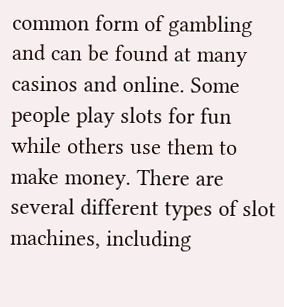common form of gambling and can be found at many casinos and online. Some people play slots for fun while others use them to make money. There are several different types of slot machines, including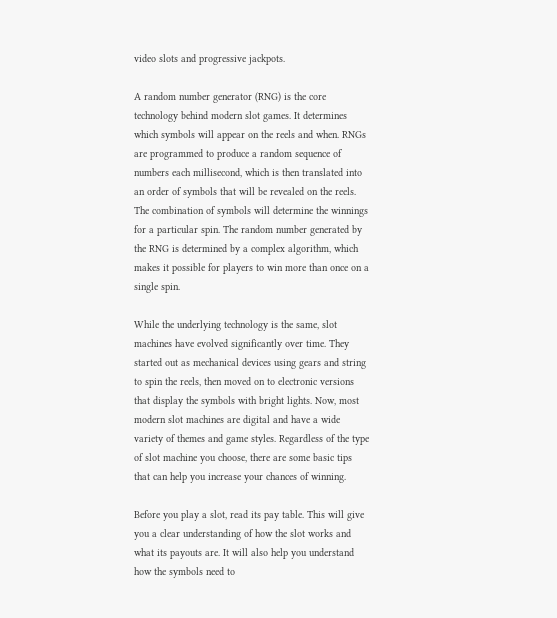video slots and progressive jackpots.

A random number generator (RNG) is the core technology behind modern slot games. It determines which symbols will appear on the reels and when. RNGs are programmed to produce a random sequence of numbers each millisecond, which is then translated into an order of symbols that will be revealed on the reels. The combination of symbols will determine the winnings for a particular spin. The random number generated by the RNG is determined by a complex algorithm, which makes it possible for players to win more than once on a single spin.

While the underlying technology is the same, slot machines have evolved significantly over time. They started out as mechanical devices using gears and string to spin the reels, then moved on to electronic versions that display the symbols with bright lights. Now, most modern slot machines are digital and have a wide variety of themes and game styles. Regardless of the type of slot machine you choose, there are some basic tips that can help you increase your chances of winning.

Before you play a slot, read its pay table. This will give you a clear understanding of how the slot works and what its payouts are. It will also help you understand how the symbols need to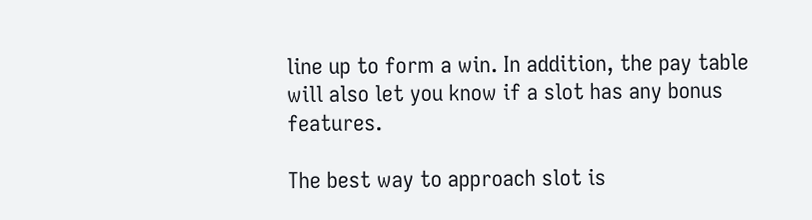line up to form a win. In addition, the pay table will also let you know if a slot has any bonus features.

The best way to approach slot is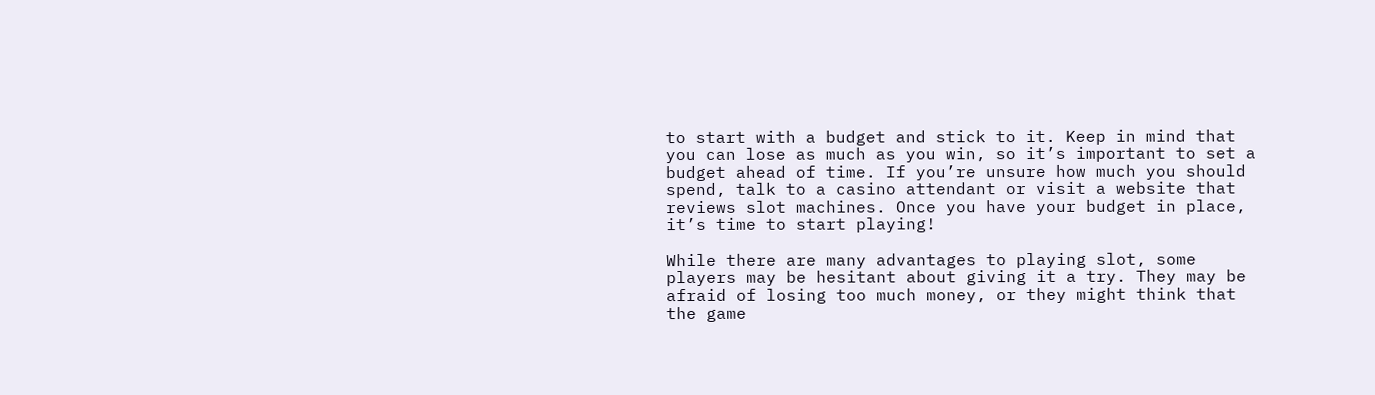to start with a budget and stick to it. Keep in mind that you can lose as much as you win, so it’s important to set a budget ahead of time. If you’re unsure how much you should spend, talk to a casino attendant or visit a website that reviews slot machines. Once you have your budget in place, it’s time to start playing!

While there are many advantages to playing slot, some players may be hesitant about giving it a try. They may be afraid of losing too much money, or they might think that the game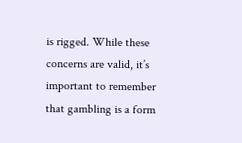is rigged. While these concerns are valid, it’s important to remember that gambling is a form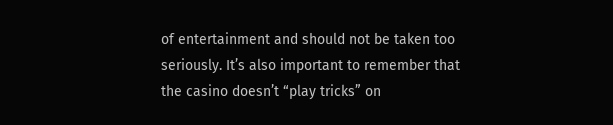of entertainment and should not be taken too seriously. It’s also important to remember that the casino doesn’t “play tricks” on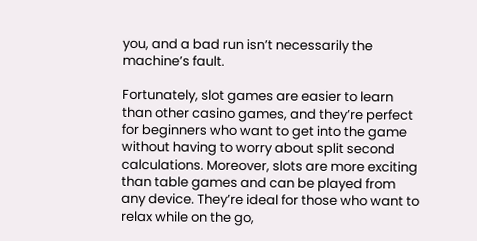you, and a bad run isn’t necessarily the machine’s fault.

Fortunately, slot games are easier to learn than other casino games, and they’re perfect for beginners who want to get into the game without having to worry about split second calculations. Moreover, slots are more exciting than table games and can be played from any device. They’re ideal for those who want to relax while on the go,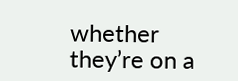whether they’re on a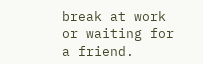break at work or waiting for a friend.